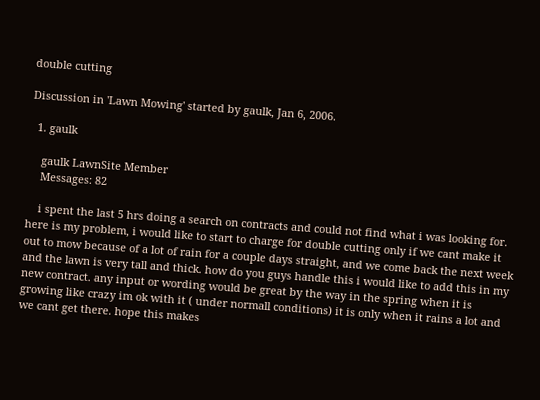double cutting

Discussion in 'Lawn Mowing' started by gaulk, Jan 6, 2006.

  1. gaulk

    gaulk LawnSite Member
    Messages: 82

    i spent the last 5 hrs doing a search on contracts and could not find what i was looking for. here is my problem, i would like to start to charge for double cutting only if we cant make it out to mow because of a lot of rain for a couple days straight, and we come back the next week and the lawn is very tall and thick. how do you guys handle this i would like to add this in my new contract. any input or wording would be great by the way in the spring when it is growing like crazy im ok with it ( under normall conditions) it is only when it rains a lot and we cant get there. hope this makes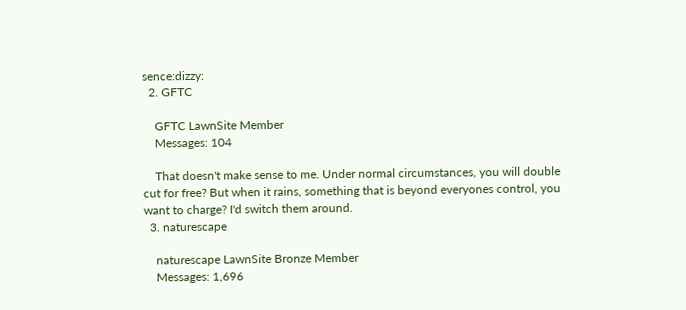sence:dizzy:
  2. GFTC

    GFTC LawnSite Member
    Messages: 104

    That doesn't make sense to me. Under normal circumstances, you will double cut for free? But when it rains, something that is beyond everyones control, you want to charge? I'd switch them around.
  3. naturescape

    naturescape LawnSite Bronze Member
    Messages: 1,696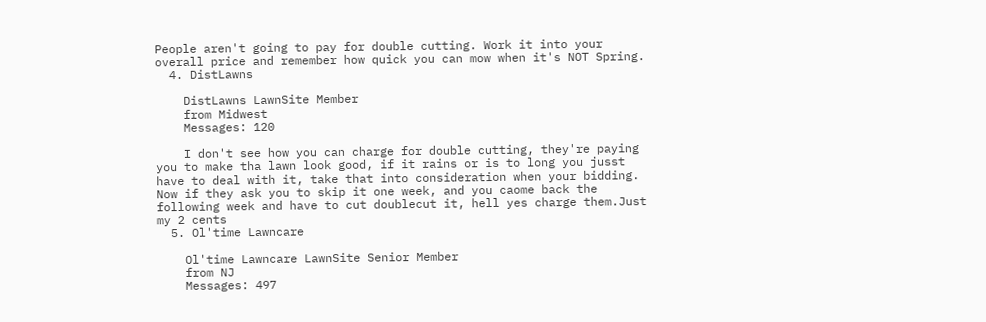People aren't going to pay for double cutting. Work it into your overall price and remember how quick you can mow when it's NOT Spring.
  4. DistLawns

    DistLawns LawnSite Member
    from Midwest
    Messages: 120

    I don't see how you can charge for double cutting, they're paying you to make tha lawn look good, if it rains or is to long you jusst have to deal with it, take that into consideration when your bidding. Now if they ask you to skip it one week, and you caome back the following week and have to cut doublecut it, hell yes charge them.Just my 2 cents
  5. Ol'time Lawncare

    Ol'time Lawncare LawnSite Senior Member
    from NJ
    Messages: 497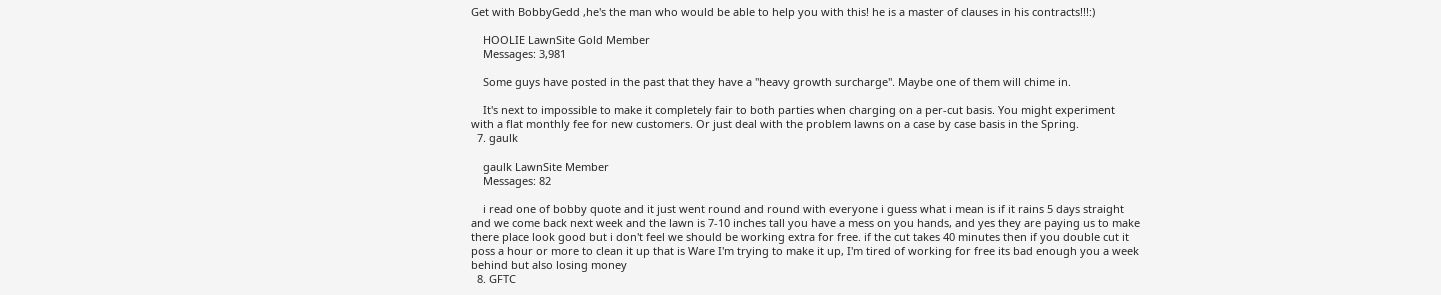Get with BobbyGedd ,he's the man who would be able to help you with this! he is a master of clauses in his contracts!!!:)

    HOOLIE LawnSite Gold Member
    Messages: 3,981

    Some guys have posted in the past that they have a "heavy growth surcharge". Maybe one of them will chime in.

    It's next to impossible to make it completely fair to both parties when charging on a per-cut basis. You might experiment with a flat monthly fee for new customers. Or just deal with the problem lawns on a case by case basis in the Spring.
  7. gaulk

    gaulk LawnSite Member
    Messages: 82

    i read one of bobby quote and it just went round and round with everyone i guess what i mean is if it rains 5 days straight and we come back next week and the lawn is 7-10 inches tall you have a mess on you hands, and yes they are paying us to make there place look good but i don't feel we should be working extra for free. if the cut takes 40 minutes then if you double cut it poss a hour or more to clean it up that is Ware I'm trying to make it up, I'm tired of working for free its bad enough you a week behind but also losing money
  8. GFTC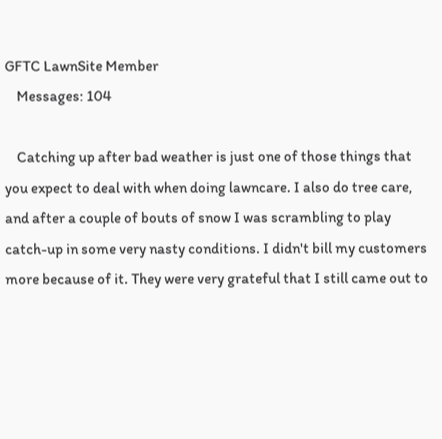GFTC LawnSite Member
    Messages: 104

    Catching up after bad weather is just one of those things that you expect to deal with when doing lawncare. I also do tree care, and after a couple of bouts of snow I was scrambling to play catch-up in some very nasty conditions. I didn't bill my customers more because of it. They were very grateful that I still came out to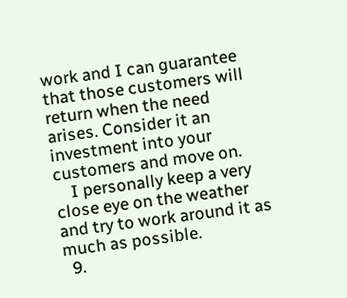work and I can guarantee that those customers will return when the need arises. Consider it an investment into your customers and move on.
    I personally keep a very close eye on the weather and try to work around it as much as possible.
  9.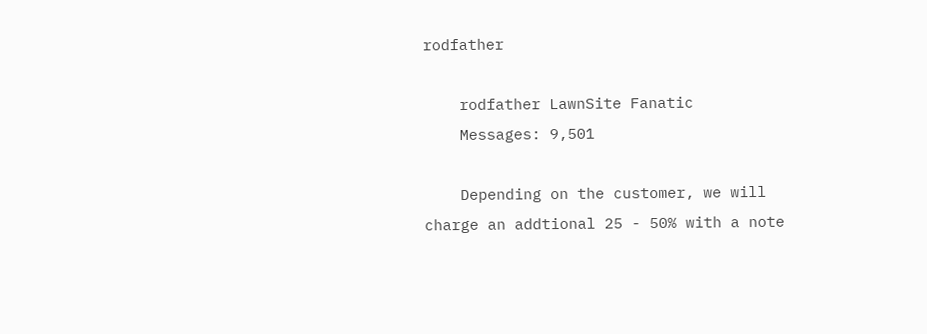rodfather

    rodfather LawnSite Fanatic
    Messages: 9,501

    Depending on the customer, we will charge an addtional 25 - 50% with a note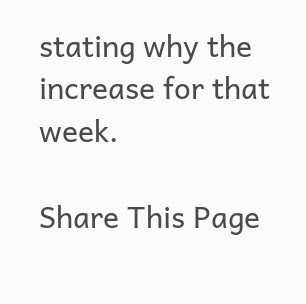stating why the increase for that week.

Share This Page